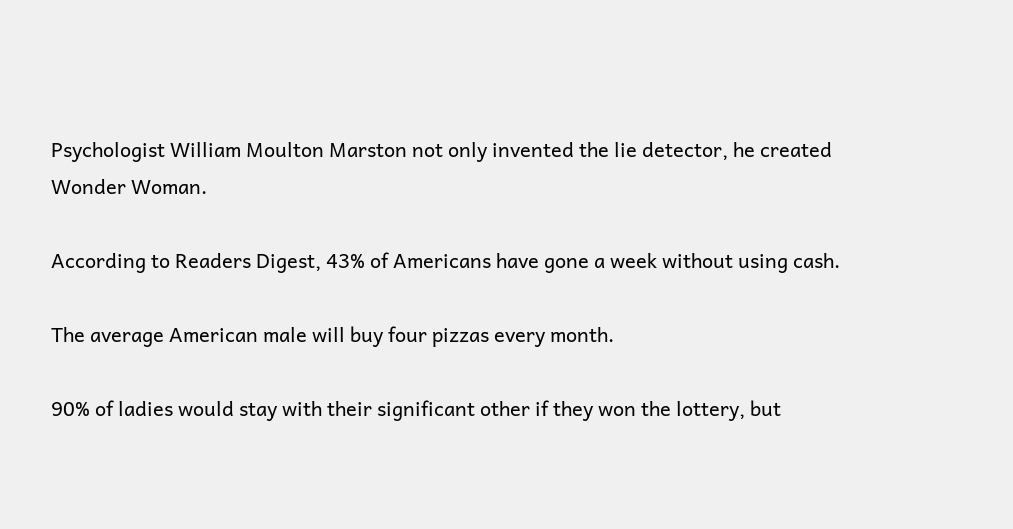Psychologist William Moulton Marston not only invented the lie detector, he created Wonder Woman.

According to Readers Digest, 43% of Americans have gone a week without using cash.

The average American male will buy four pizzas every month.

90% of ladies would stay with their significant other if they won the lottery, but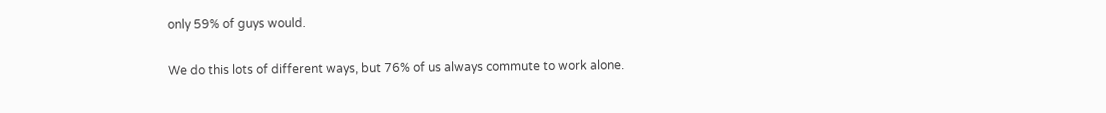only 59% of guys would.

We do this lots of different ways, but 76% of us always commute to work alone.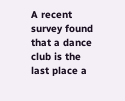A recent survey found that a dance club is the last place a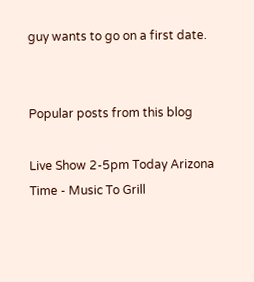guy wants to go on a first date.


Popular posts from this blog

Live Show 2-5pm Today Arizona Time - Music To Grill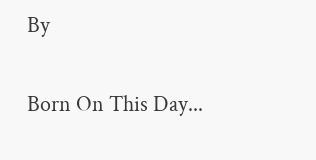By

Born On This Day...